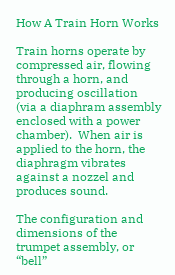How A Train Horn Works

Train horns operate by compressed air, flowing through a horn, and producing oscillation (via a diaphram assembly enclosed with a power chamber).  When air is applied to the horn, the diaphragm vibrates against a nozzel and produces sound.

The configuration and dimensions of the trumpet assembly, or “bell”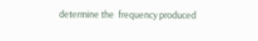determine the  frequency produced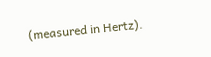(measured in Hertz).